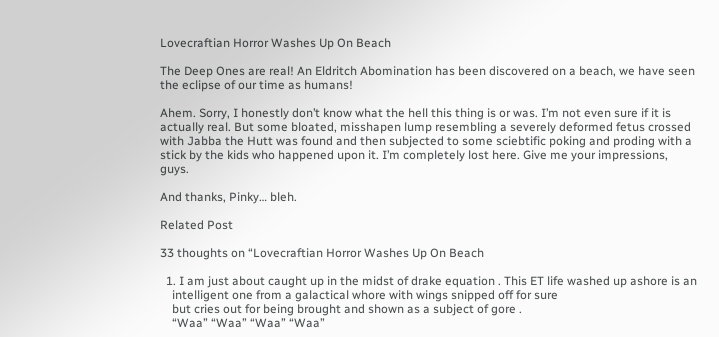Lovecraftian Horror Washes Up On Beach

The Deep Ones are real! An Eldritch Abomination has been discovered on a beach, we have seen the eclipse of our time as humans!

Ahem. Sorry, I honestly don’t know what the hell this thing is or was. I’m not even sure if it is actually real. But some bloated, misshapen lump resembling a severely deformed fetus crossed with Jabba the Hutt was found and then subjected to some sciebtific poking and proding with a stick by the kids who happened upon it. I’m completely lost here. Give me your impressions, guys.

And thanks, Pinky… bleh.

Related Post

33 thoughts on “Lovecraftian Horror Washes Up On Beach

  1. I am just about caught up in the midst of drake equation . This ET life washed up ashore is an
    intelligent one from a galactical whore with wings snipped off for sure
    but cries out for being brought and shown as a subject of gore .
    “Waa” “Waa” “Waa” “Waa”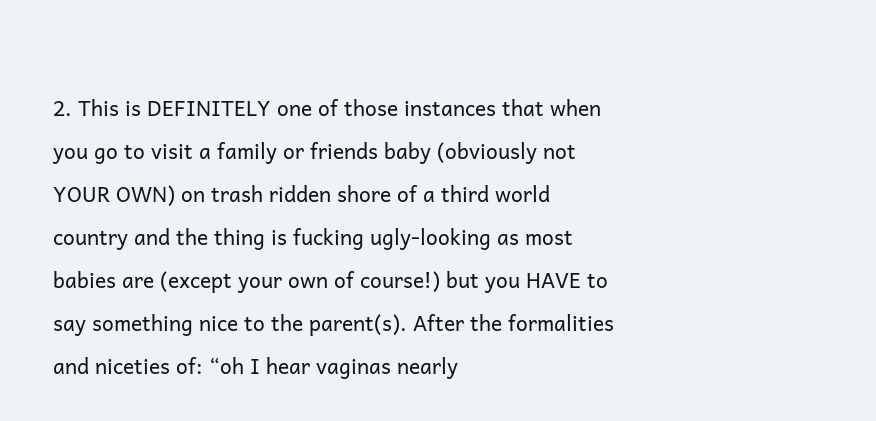2. This is DEFINITELY one of those instances that when you go to visit a family or friends baby (obviously not YOUR OWN) on trash ridden shore of a third world country and the thing is fucking ugly-looking as most babies are (except your own of course!) but you HAVE to say something nice to the parent(s). After the formalities and niceties of: “oh I hear vaginas nearly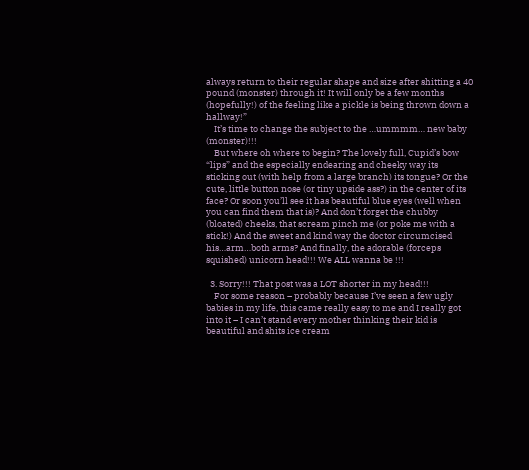always return to their regular shape and size after shitting a 40 pound (monster) through it! It will only be a few months (hopefully!) of the feeling like a pickle is being thrown down a hallway!”
    It’s time to change the subject to the …ummmm… new baby (monster)!!!
    But where oh where to begin? The lovely full, Cupid’s bow “lips” and the especially endearing and cheeky way its sticking out (with help from a large branch) its tongue? Or the cute, little button nose (or tiny upside ass?) in the center of its face? Or soon you’ll see it has beautiful blue eyes (well when you can find them that is)? And don’t forget the chubby (bloated) cheeks, that scream pinch me (or poke me with a stick!) And the sweet and kind way the doctor circumcised his…arm…both arms? And finally, the adorable (forceps squished) unicorn head!!! We ALL wanna be !!!

  3. Sorry!!! That post was a LOT shorter in my head!!!
    For some reason – probably because I’ve seen a few ugly babies in my life, this came really easy to me and I really got into it – I can’t stand every mother thinking their kid is beautiful and shits ice cream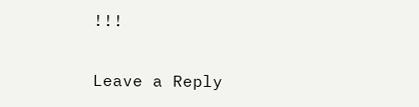!!!

Leave a Reply